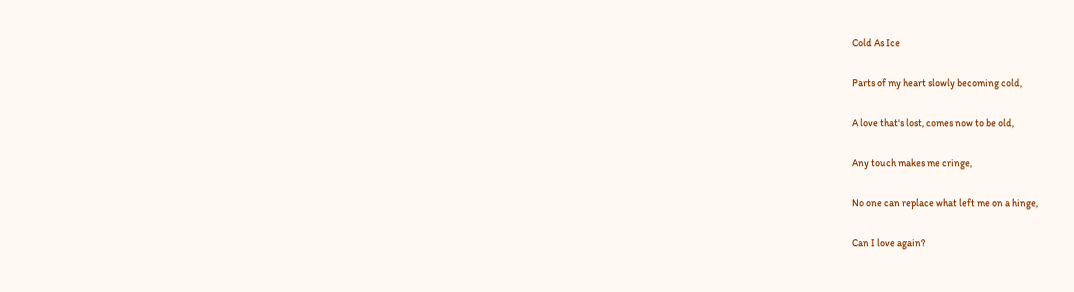Cold As Ice

Parts of my heart slowly becoming cold,

A love that's lost, comes now to be old,

Any touch makes me cringe,

No one can replace what left me on a hinge,

Can I love again?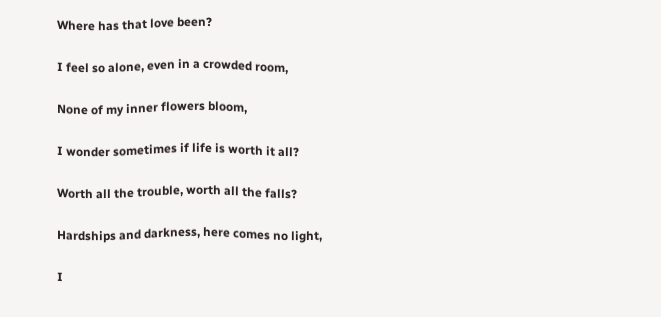Where has that love been?

I feel so alone, even in a crowded room,

None of my inner flowers bloom,

I wonder sometimes if life is worth it all?

Worth all the trouble, worth all the falls?

Hardships and darkness, here comes no light,

I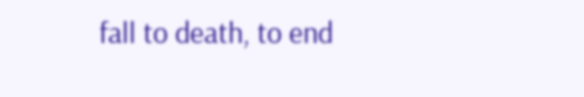fall to death, to end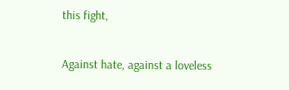this fight,

Against hate, against a loveless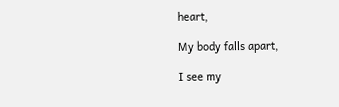heart,

My body falls apart,

I see my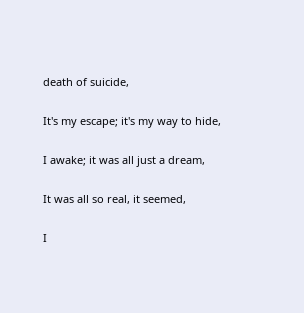death of suicide,

It's my escape; it's my way to hide,

I awake; it was all just a dream,

It was all so real, it seemed,

I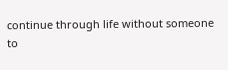continue through life without someone to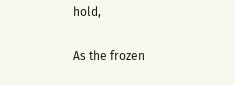hold,

As the frozen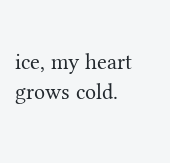ice, my heart grows cold.